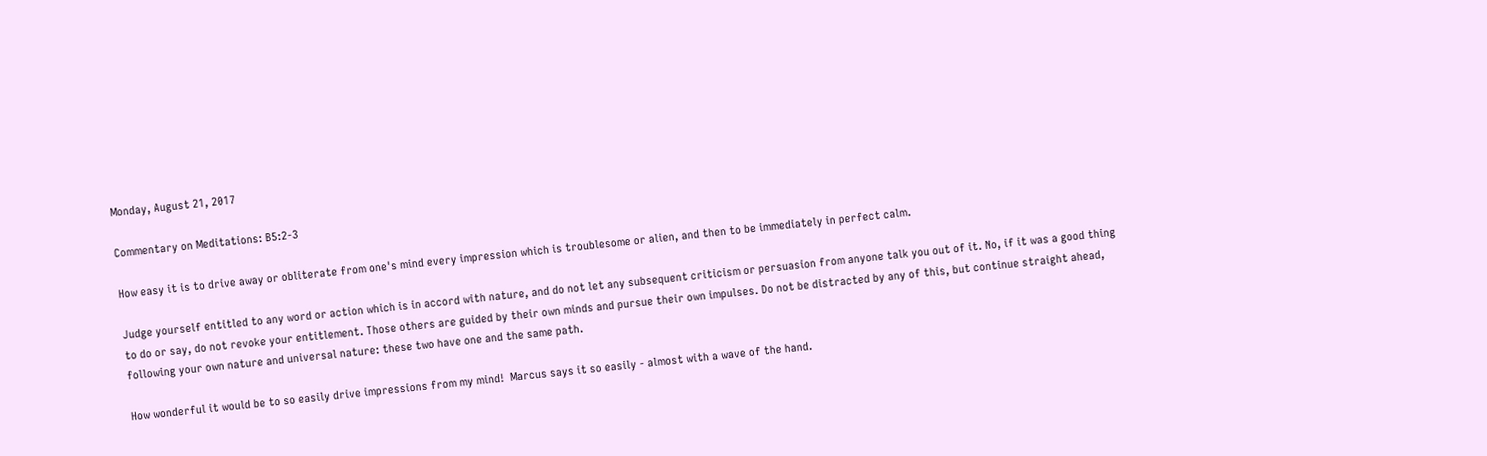Monday, August 21, 2017

Commentary on Meditations: B5:2-3

How easy it is to drive away or obliterate from one's mind every impression which is troublesome or alien, and then to be immediately in perfect calm.

Judge yourself entitled to any word or action which is in accord with nature, and do not let any subsequent criticism or persuasion from anyone talk you out of it. No, if it was a good thing to do or say, do not revoke your entitlement. Those others are guided by their own minds and pursue their own impulses. Do not be distracted by any of this, but continue straight ahead, following your own nature and universal nature: these two have one and the same path.

How wonderful it would be to so easily drive impressions from my mind!  Marcus says it so easily - almost with a wave of the hand.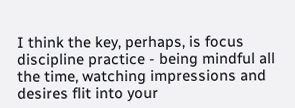I think the key, perhaps, is focus discipline practice - being mindful all the time, watching impressions and desires flit into your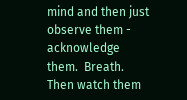mind and then just observe them - acknowledge them.  Breath.  Then watch them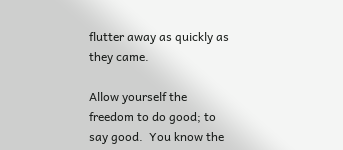flutter away as quickly as they came.

Allow yourself the freedom to do good; to say good.  You know the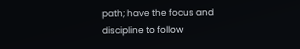path; have the focus and discipline to follow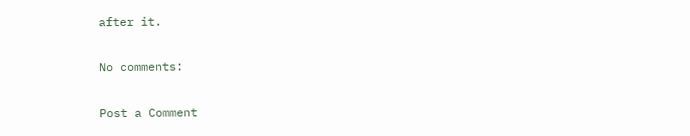after it.

No comments:

Post a Comment